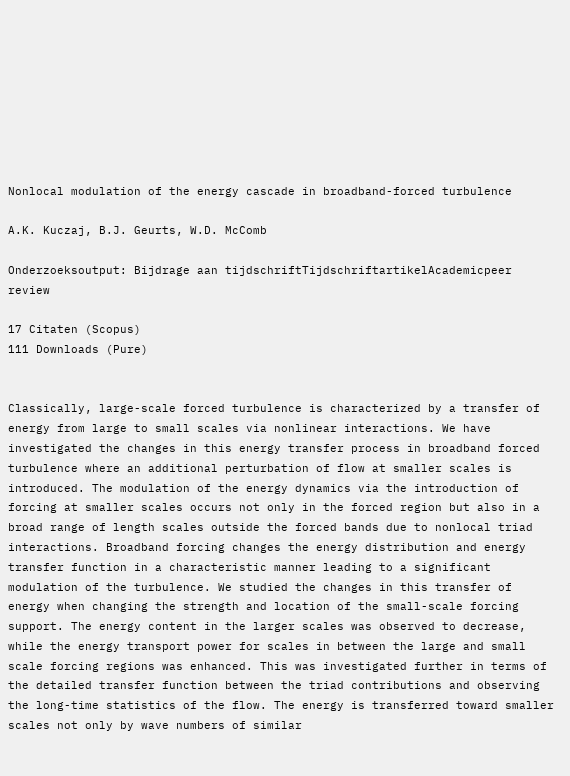Nonlocal modulation of the energy cascade in broadband-forced turbulence

A.K. Kuczaj, B.J. Geurts, W.D. McComb

Onderzoeksoutput: Bijdrage aan tijdschriftTijdschriftartikelAcademicpeer review

17 Citaten (Scopus)
111 Downloads (Pure)


Classically, large-scale forced turbulence is characterized by a transfer of energy from large to small scales via nonlinear interactions. We have investigated the changes in this energy transfer process in broadband forced turbulence where an additional perturbation of flow at smaller scales is introduced. The modulation of the energy dynamics via the introduction of forcing at smaller scales occurs not only in the forced region but also in a broad range of length scales outside the forced bands due to nonlocal triad interactions. Broadband forcing changes the energy distribution and energy transfer function in a characteristic manner leading to a significant modulation of the turbulence. We studied the changes in this transfer of energy when changing the strength and location of the small-scale forcing support. The energy content in the larger scales was observed to decrease, while the energy transport power for scales in between the large and small scale forcing regions was enhanced. This was investigated further in terms of the detailed transfer function between the triad contributions and observing the long-time statistics of the flow. The energy is transferred toward smaller scales not only by wave numbers of similar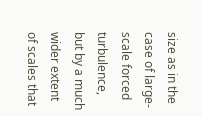size as in the case of large-scale forced turbulence, but by a much wider extent of scales that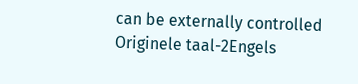can be externally controlled
Originele taal-2Engels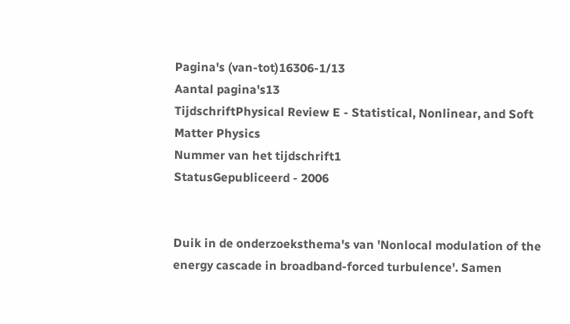Pagina's (van-tot)16306-1/13
Aantal pagina's13
TijdschriftPhysical Review E - Statistical, Nonlinear, and Soft Matter Physics
Nummer van het tijdschrift1
StatusGepubliceerd - 2006


Duik in de onderzoeksthema's van 'Nonlocal modulation of the energy cascade in broadband-forced turbulence'. Samen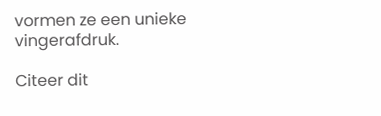vormen ze een unieke vingerafdruk.

Citeer dit